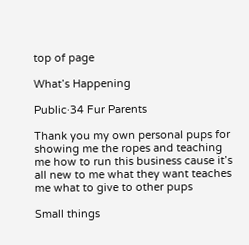top of page

What’s Happening

Public·34 Fur Parents

Thank you my own personal pups for showing me the ropes and teaching me how to run this business cause it’s all new to me what they want teaches me what to give to other pups

Small things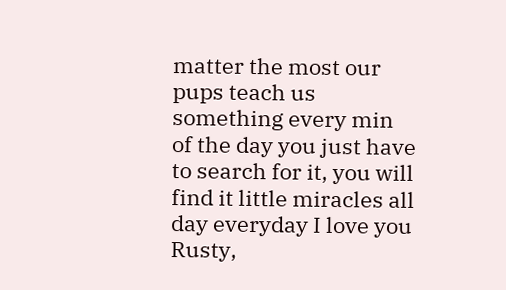matter the most our pups teach us something every min of the day you just have to search for it, you will find it little miracles all day everyday I love you Rusty,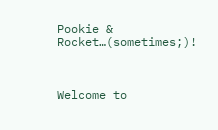Pookie & Rocket…(sometimes;)!



Welcome to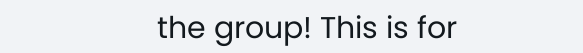the group! This is for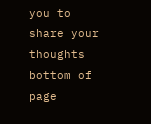you to share your thoughts
bottom of page